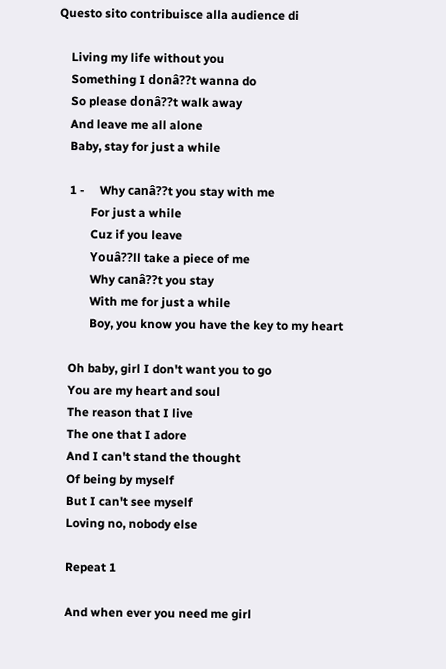Questo sito contribuisce alla audience di

    Living my life without you
    Something I donâ??t wanna do
    So please donâ??t walk away
    And leave me all alone
    Baby, stay for just a while

    1 -     Why canâ??t you stay with me
           For just a while
           Cuz if you leave
           Youâ??ll take a piece of me
           Why canâ??t you stay
           With me for just a while
           Boy, you know you have the key to my heart

    Oh baby, girl I don't want you to go
    You are my heart and soul
    The reason that I live
    The one that I adore
    And I can't stand the thought
    Of being by myself
    But I can't see myself
    Loving no, nobody else

    Repeat 1

    And when ever you need me girl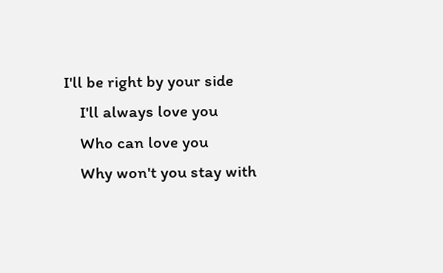I'll be right by your side
    I'll always love you
    Who can love you
    Why won't you stay with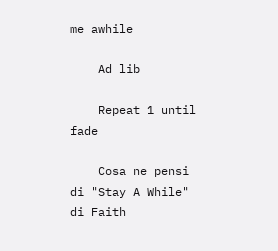me awhile

    Ad lib

    Repeat 1 until fade

    Cosa ne pensi di "Stay A While" di Faith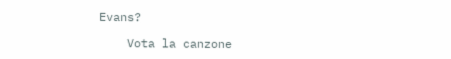Evans?

    Vota la canzone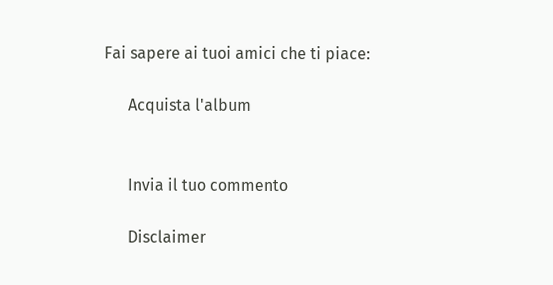Fai sapere ai tuoi amici che ti piace:

      Acquista l'album


      Invia il tuo commento

      Disclaimer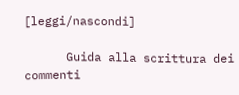[leggi/nascondi]

      Guida alla scrittura dei commenti